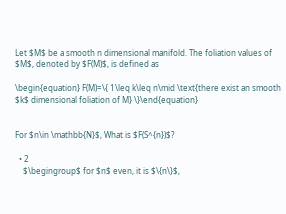Let $M$ be a smooth n dimensional manifold. The foliation values of $M$, denoted by $F(M)$, is defined as

\begin{equation} F(M)=\{ 1\leq k\leq n\mid \text{there exist an smooth $k$ dimensional foliation of M} \}\end{equation}


For $n\in \mathbb{N}$, What is $F(S^{n})$?

  • 2
    $\begingroup$ for $n$ even, it is $\{n\}$,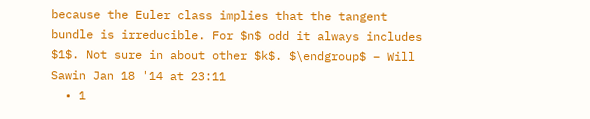because the Euler class implies that the tangent bundle is irreducible. For $n$ odd it always includes $1$. Not sure in about other $k$. $\endgroup$ – Will Sawin Jan 18 '14 at 23:11
  • 1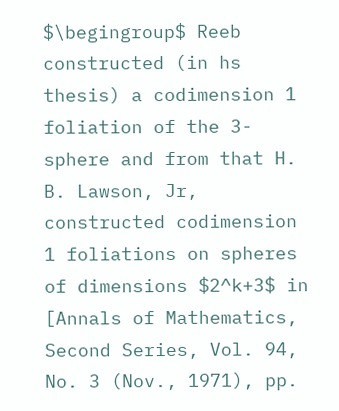$\begingroup$ Reeb constructed (in hs thesis) a codimension 1 foliation of the 3-sphere and from that H. B. Lawson, Jr, constructed codimension 1 foliations on spheres of dimensions $2^k+3$ in [Annals of Mathematics, Second Series, Vol. 94, No. 3 (Nov., 1971), pp.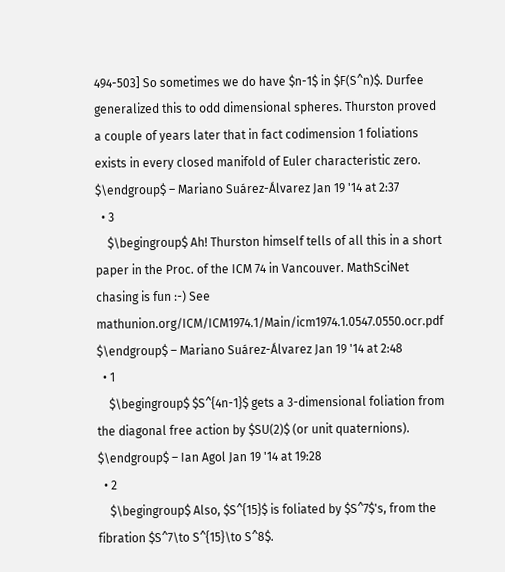494-503] So sometimes we do have $n-1$ in $F(S^n)$. Durfee generalized this to odd dimensional spheres. Thurston proved a couple of years later that in fact codimension 1 foliations exists in every closed manifold of Euler characteristic zero. $\endgroup$ – Mariano Suárez-Álvarez Jan 19 '14 at 2:37
  • 3
    $\begingroup$ Ah! Thurston himself tells of all this in a short paper in the Proc. of the ICM 74 in Vancouver. MathSciNet chasing is fun :-) See mathunion.org/ICM/ICM1974.1/Main/icm1974.1.0547.0550.ocr.pdf $\endgroup$ – Mariano Suárez-Álvarez Jan 19 '14 at 2:48
  • 1
    $\begingroup$ $S^{4n-1}$ gets a 3-dimensional foliation from the diagonal free action by $SU(2)$ (or unit quaternions). $\endgroup$ – Ian Agol Jan 19 '14 at 19:28
  • 2
    $\begingroup$ Also, $S^{15}$ is foliated by $S^7$'s, from the fibration $S^7\to S^{15}\to S^8$.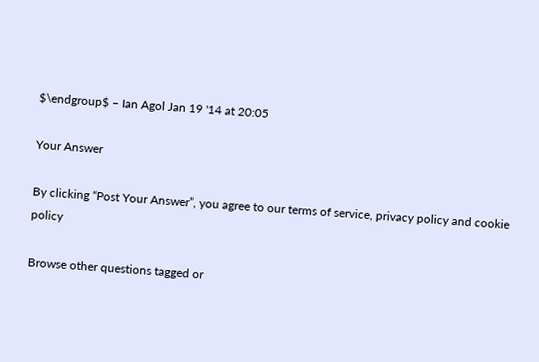$\endgroup$ – Ian Agol Jan 19 '14 at 20:05

Your Answer

By clicking “Post Your Answer”, you agree to our terms of service, privacy policy and cookie policy

Browse other questions tagged or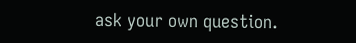ask your own question.